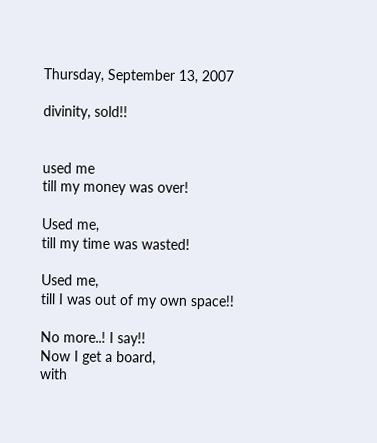Thursday, September 13, 2007

divinity, sold!!


used me
till my money was over!

Used me,
till my time was wasted!

Used me,
till I was out of my own space!!

No more..! I say!!
Now I get a board,
with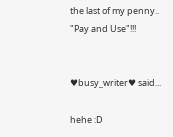the last of my penny..
"Pay and Use"!!!


♥busy_writer♥ said...

hehe :D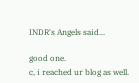INDR's Angels said...

good one.
c, i reached ur blog as well.